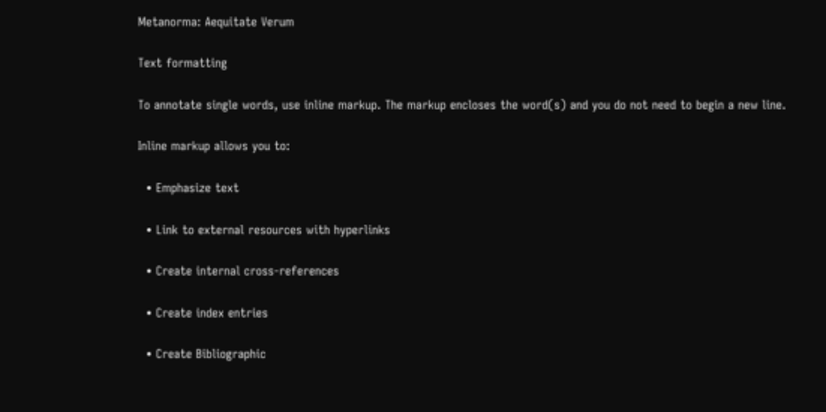Metanorma: Aequitate Verum

Text formatting

To annotate single words, use inline markup. The markup encloses the word(s) and you do not need to begin a new line.

Inline markup allows you to:

  • Emphasize text

  • Link to external resources with hyperlinks

  • Create internal cross-references

  • Create index entries

  • Create Bibliographic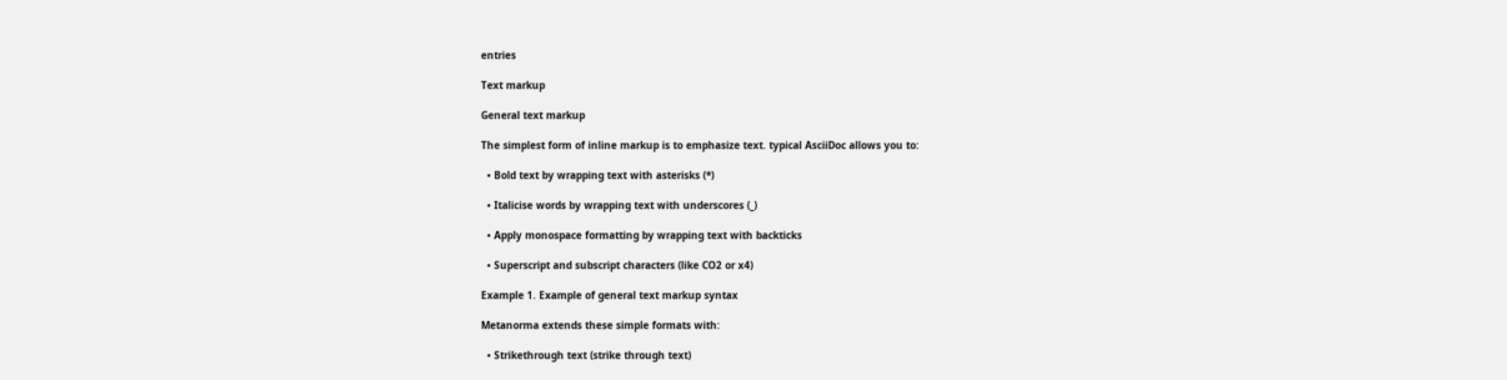entries

Text markup

General text markup

The simplest form of inline markup is to emphasize text. typical AsciiDoc allows you to:

  • Bold text by wrapping text with asterisks (*)

  • Italicise words by wrapping text with underscores (_)

  • Apply monospace formatting by wrapping text with backticks

  • Superscript and subscript characters (like CO2 or x4)

Example 1. Example of general text markup syntax

Metanorma extends these simple formats with:

  • Strikethrough text (strike through text)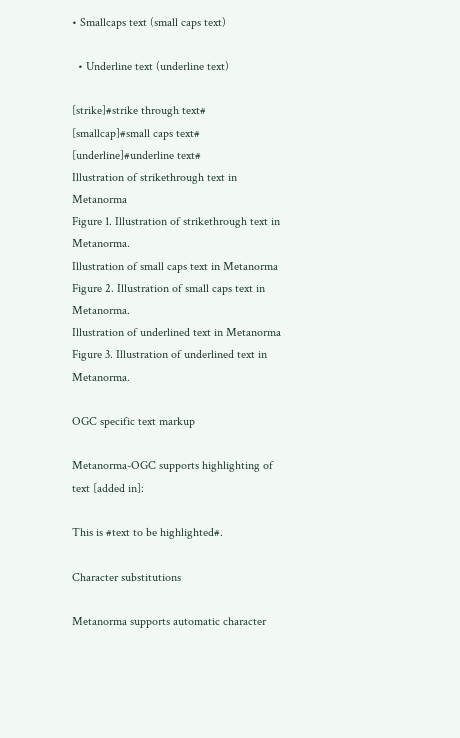• Smallcaps text (small caps text)

  • Underline text (underline text)

[strike]#strike through text#
[smallcap]#small caps text#
[underline]#underline text#
Illustration of strikethrough text in Metanorma
Figure 1. Illustration of strikethrough text in Metanorma.
Illustration of small caps text in Metanorma
Figure 2. Illustration of small caps text in Metanorma.
Illustration of underlined text in Metanorma
Figure 3. Illustration of underlined text in Metanorma.

OGC specific text markup

Metanorma-OGC supports highlighting of text [added in]:

This is #text to be highlighted#.

Character substitutions

Metanorma supports automatic character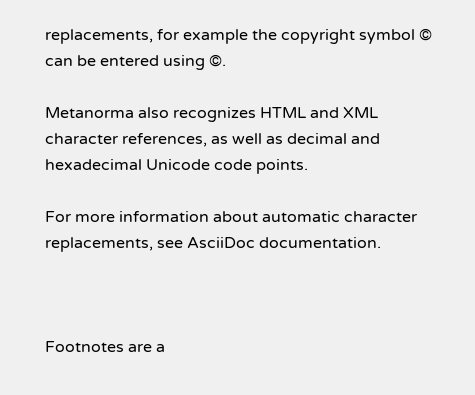replacements, for example the copyright symbol © can be entered using ©.

Metanorma also recognizes HTML and XML character references, as well as decimal and hexadecimal Unicode code points.

For more information about automatic character replacements, see AsciiDoc documentation.



Footnotes are a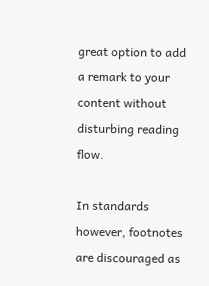great option to add a remark to your content without disturbing reading flow.

In standards however, footnotes are discouraged as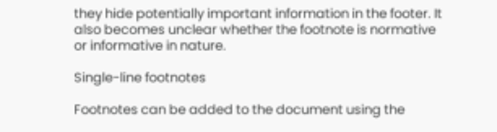they hide potentially important information in the footer. It also becomes unclear whether the footnote is normative or informative in nature.

Single-line footnotes

Footnotes can be added to the document using the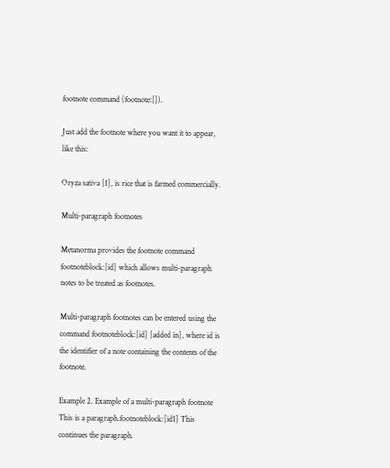footnote command (footnote:[]).

Just add the footnote where you want it to appear, like this:

Oryza sativa [1], is rice that is farmed commercially.

Multi-paragraph footnotes

Metanorma provides the footnote command footnoteblock:[id] which allows multi-paragraph notes to be treated as footnotes.

Multi-paragraph footnotes can be entered using the command footnoteblock:[id] [added in], where id is the identifier of a note containing the contents of the footnote.

Example 2. Example of a multi-paragraph footnote
This is a paragraph.footnoteblock:[id1] This continues the paragraph.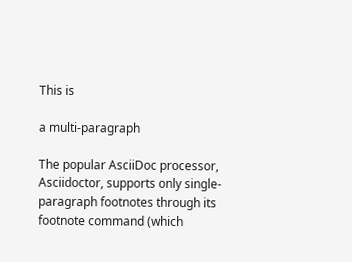This is

a multi-paragraph

The popular AsciiDoc processor, Asciidoctor, supports only single-paragraph footnotes through its footnote command (which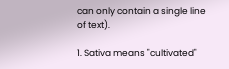can only contain a single line of text).

1. Sativa means "cultivated"